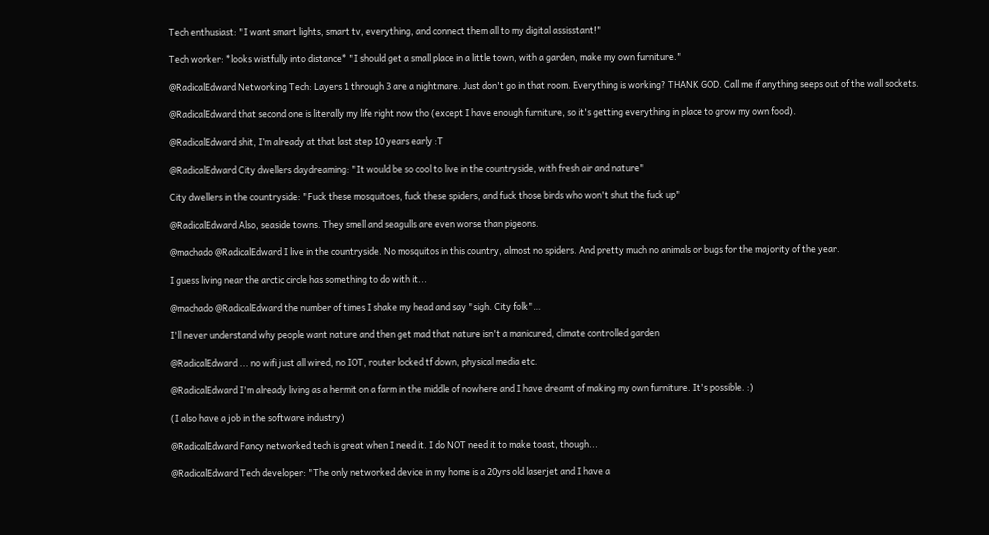Tech enthusiast: "I want smart lights, smart tv, everything, and connect them all to my digital assisstant!"

Tech worker: *looks wistfully into distance* "I should get a small place in a little town, with a garden, make my own furniture."

@RadicalEdward Networking Tech: Layers 1 through 3 are a nightmare. Just don't go in that room. Everything is working? THANK GOD. Call me if anything seeps out of the wall sockets.

@RadicalEdward that second one is literally my life right now tho (except I have enough furniture, so it's getting everything in place to grow my own food).

@RadicalEdward shit, I’m already at that last step 10 years early :T

@RadicalEdward City dwellers daydreaming: "It would be so cool to live in the countryside, with fresh air and nature"

City dwellers in the countryside: "Fuck these mosquitoes, fuck these spiders, and fuck those birds who won't shut the fuck up"

@RadicalEdward Also, seaside towns. They smell and seagulls are even worse than pigeons.

@machado @RadicalEdward I live in the countryside. No mosquitos in this country, almost no spiders. And pretty much no animals or bugs for the majority of the year.

I guess living near the arctic circle has something to do with it...

@machado @RadicalEdward the number of times I shake my head and say "sigh. City folk"…

I'll never understand why people want nature and then get mad that nature isn't a manicured, climate controlled garden

@RadicalEdward ... no wifi just all wired, no IOT, router locked tf down, physical media etc.

@RadicalEdward I'm already living as a hermit on a farm in the middle of nowhere and I have dreamt of making my own furniture. It's possible. :)

(I also have a job in the software industry)

@RadicalEdward Fancy networked tech is great when I need it. I do NOT need it to make toast, though...

@RadicalEdward Tech developer: "The only networked device in my home is a 20yrs old laserjet and I have a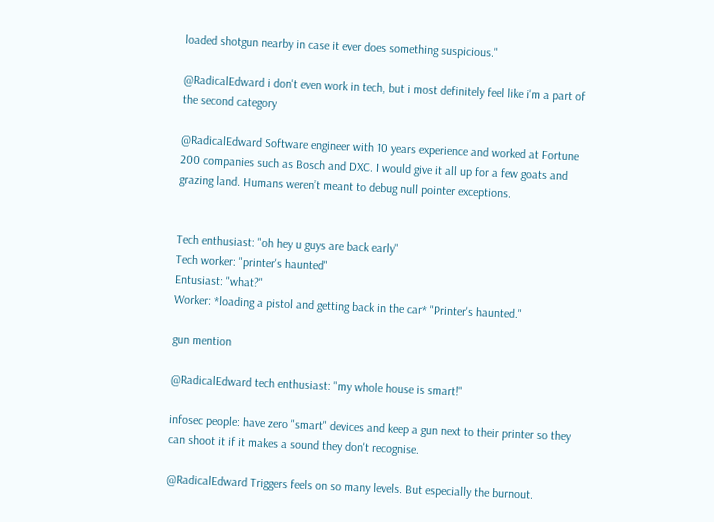loaded shotgun nearby in case it ever does something suspicious."

@RadicalEdward i don't even work in tech, but i most definitely feel like i'm a part of the second category

@RadicalEdward Software engineer with 10 years experience and worked at Fortune 200 companies such as Bosch and DXC. I would give it all up for a few goats and grazing land. Humans weren’t meant to debug null pointer exceptions.


Tech enthusiast: "oh hey u guys are back early"
Tech worker: "printer's haunted"
Entusiast: "what?"
Worker: *loading a pistol and getting back in the car* "Printer's haunted."

gun mention

@RadicalEdward tech enthusiast: "my whole house is smart!"

infosec people: have zero "smart" devices and keep a gun next to their printer so they can shoot it if it makes a sound they don't recognise.

@RadicalEdward Triggers feels on so many levels. But especially the burnout.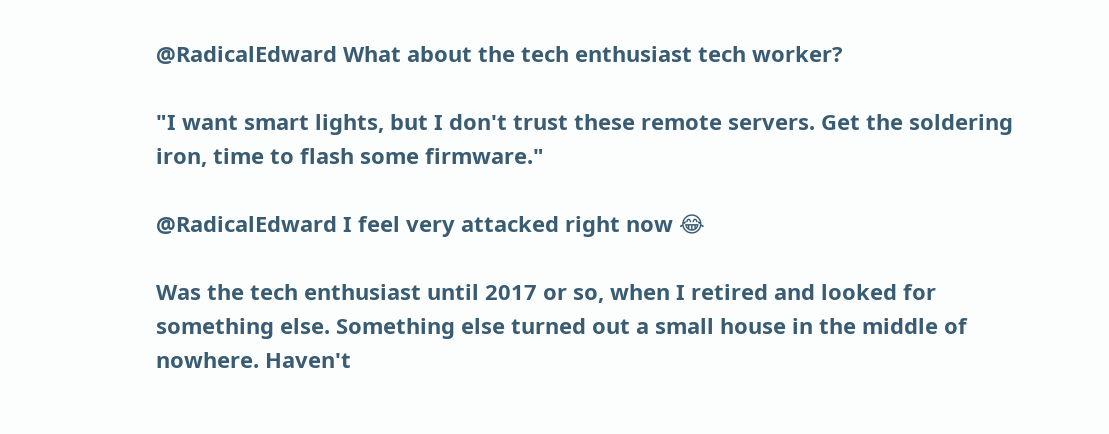@RadicalEdward What about the tech enthusiast tech worker?

"I want smart lights, but I don't trust these remote servers. Get the soldering iron, time to flash some firmware."

@RadicalEdward I feel very attacked right now 😂

Was the tech enthusiast until 2017 or so, when I retired and looked for something else. Something else turned out a small house in the middle of nowhere. Haven't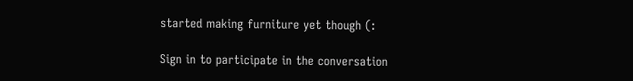started making furniture yet though (:

Sign in to participate in the conversation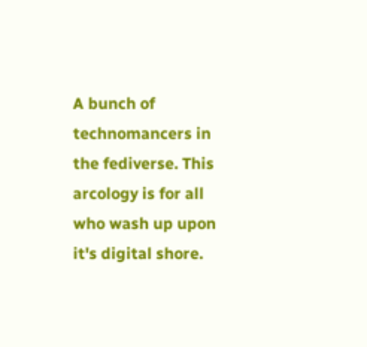A bunch of technomancers in the fediverse. This arcology is for all who wash up upon it's digital shore.